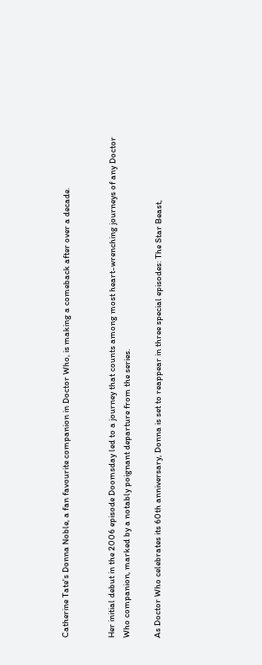Catherine Tate's Donna Noble, a fan favourite companion in Doctor Who, is making a comeback after over a decade.


Her initial debut in the 2006 episode Doomsday led to a journey that counts among most heart-wrenching journeys of any Doctor Who companion, marked by a notably poignant departure from the series.

As Doctor Who celebrates its 60th anniversary, Donna is set to reappear in three special episodes: The Star Beast,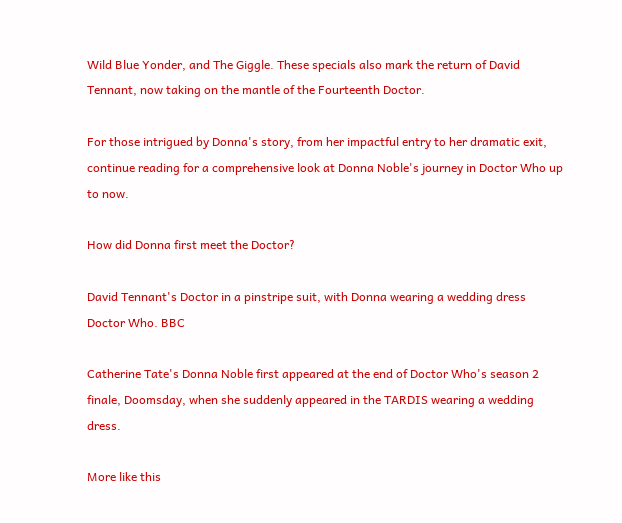Wild Blue Yonder, and The Giggle. These specials also mark the return of David Tennant, now taking on the mantle of the Fourteenth Doctor.

For those intrigued by Donna's story, from her impactful entry to her dramatic exit, continue reading for a comprehensive look at Donna Noble's journey in Doctor Who up to now.

How did Donna first meet the Doctor?

David Tennant's Doctor in a pinstripe suit, with Donna wearing a wedding dress
Doctor Who. BBC

Catherine Tate's Donna Noble first appeared at the end of Doctor Who's season 2 finale, Doomsday, when she suddenly appeared in the TARDIS wearing a wedding dress.

More like this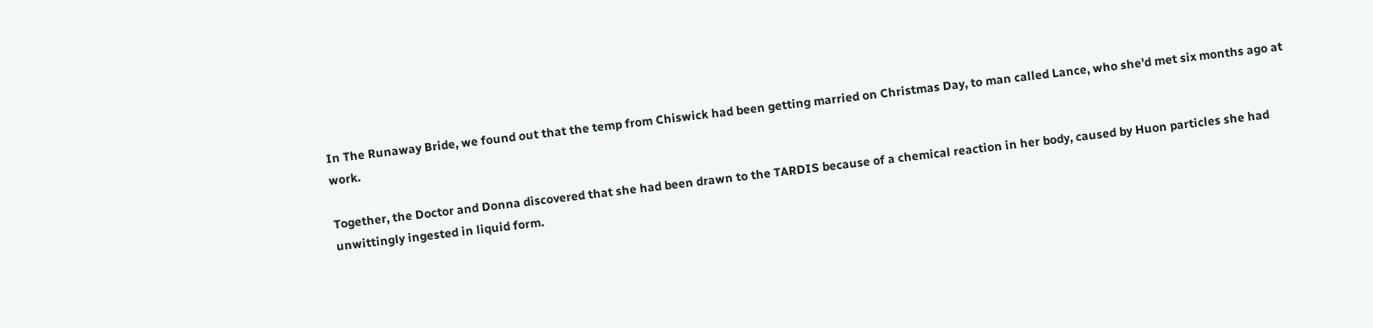In The Runaway Bride, we found out that the temp from Chiswick had been getting married on Christmas Day, to man called Lance, who she'd met six months ago at work.

Together, the Doctor and Donna discovered that she had been drawn to the TARDIS because of a chemical reaction in her body, caused by Huon particles she had unwittingly ingested in liquid form.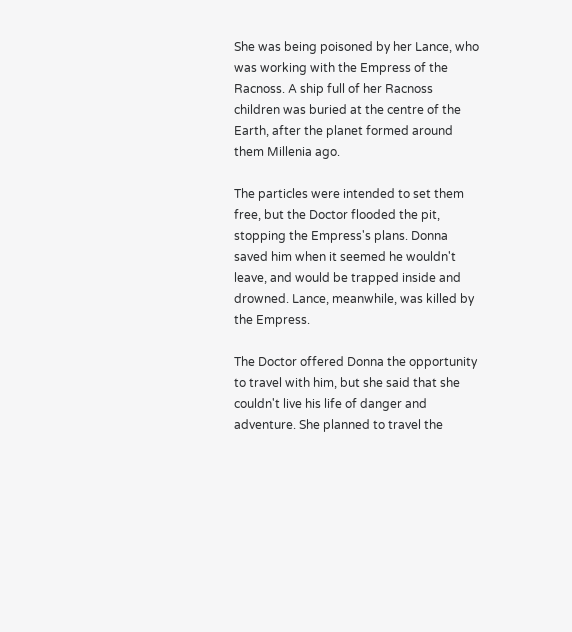She was being poisoned by her Lance, who was working with the Empress of the Racnoss. A ship full of her Racnoss children was buried at the centre of the Earth, after the planet formed around them Millenia ago.

The particles were intended to set them free, but the Doctor flooded the pit, stopping the Empress's plans. Donna saved him when it seemed he wouldn't leave, and would be trapped inside and drowned. Lance, meanwhile, was killed by the Empress.

The Doctor offered Donna the opportunity to travel with him, but she said that she couldn't live his life of danger and adventure. She planned to travel the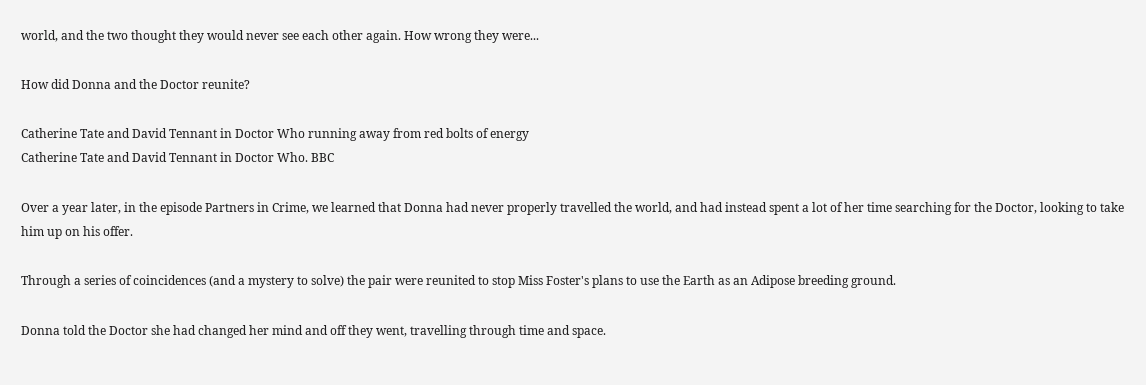world, and the two thought they would never see each other again. How wrong they were...

How did Donna and the Doctor reunite?

Catherine Tate and David Tennant in Doctor Who running away from red bolts of energy
Catherine Tate and David Tennant in Doctor Who. BBC

Over a year later, in the episode Partners in Crime, we learned that Donna had never properly travelled the world, and had instead spent a lot of her time searching for the Doctor, looking to take him up on his offer.

Through a series of coincidences (and a mystery to solve) the pair were reunited to stop Miss Foster's plans to use the Earth as an Adipose breeding ground.

Donna told the Doctor she had changed her mind and off they went, travelling through time and space.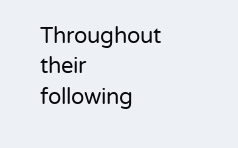Throughout their following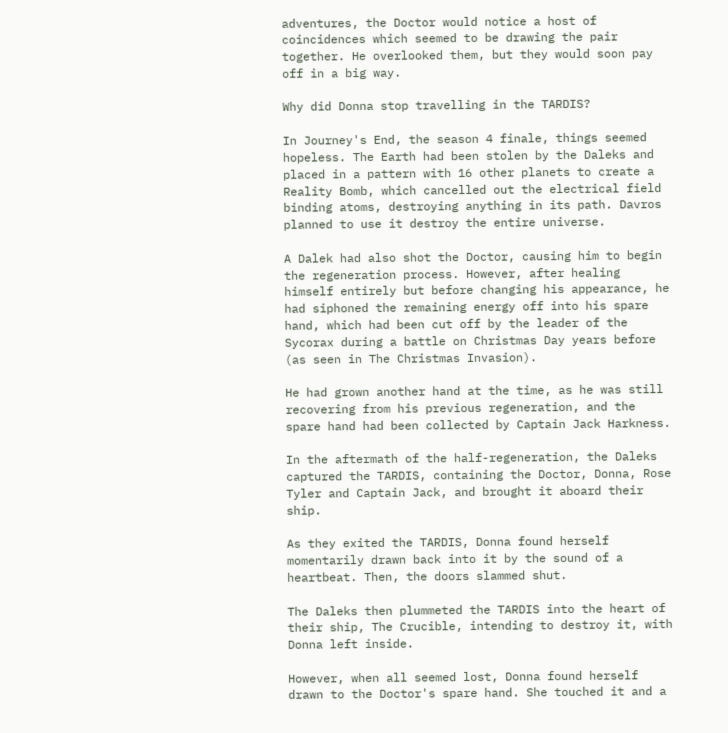adventures, the Doctor would notice a host of coincidences which seemed to be drawing the pair together. He overlooked them, but they would soon pay off in a big way.

Why did Donna stop travelling in the TARDIS?

In Journey's End, the season 4 finale, things seemed hopeless. The Earth had been stolen by the Daleks and placed in a pattern with 16 other planets to create a Reality Bomb, which cancelled out the electrical field binding atoms, destroying anything in its path. Davros planned to use it destroy the entire universe.

A Dalek had also shot the Doctor, causing him to begin the regeneration process. However, after healing himself entirely but before changing his appearance, he had siphoned the remaining energy off into his spare hand, which had been cut off by the leader of the Sycorax during a battle on Christmas Day years before (as seen in The Christmas Invasion).

He had grown another hand at the time, as he was still recovering from his previous regeneration, and the spare hand had been collected by Captain Jack Harkness.

In the aftermath of the half-regeneration, the Daleks captured the TARDIS, containing the Doctor, Donna, Rose Tyler and Captain Jack, and brought it aboard their ship.

As they exited the TARDIS, Donna found herself momentarily drawn back into it by the sound of a heartbeat. Then, the doors slammed shut.

The Daleks then plummeted the TARDIS into the heart of their ship, The Crucible, intending to destroy it, with Donna left inside.

However, when all seemed lost, Donna found herself drawn to the Doctor's spare hand. She touched it and a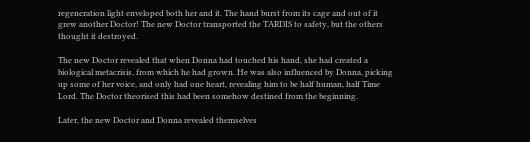regeneration light enveloped both her and it. The hand burst from its cage and out of it grew another Doctor! The new Doctor transported the TARDIS to safety, but the others thought it destroyed.

The new Doctor revealed that when Donna had touched his hand, she had created a biological metacrisis, from which he had grown. He was also influenced by Donna, picking up some of her voice, and only had one heart, revealing him to be half human, half Time Lord. The Doctor theorised this had been somehow destined from the beginning.

Later, the new Doctor and Donna revealed themselves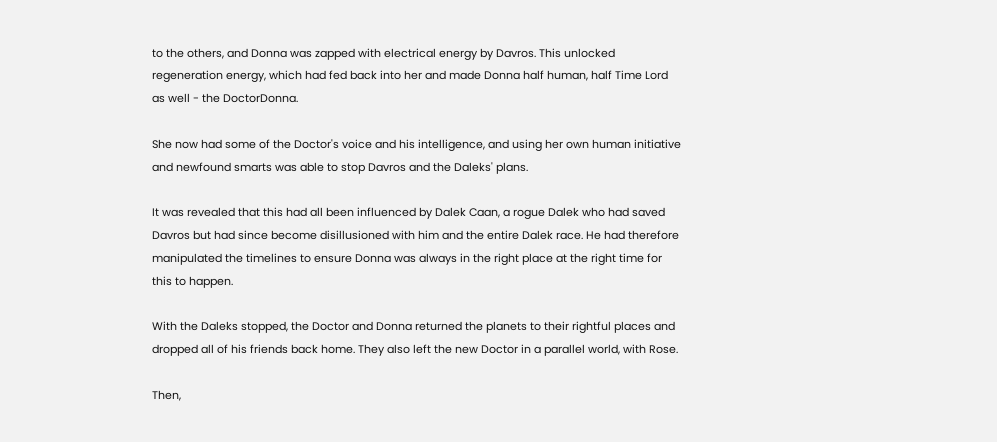to the others, and Donna was zapped with electrical energy by Davros. This unlocked regeneration energy, which had fed back into her and made Donna half human, half Time Lord as well - the DoctorDonna.

She now had some of the Doctor's voice and his intelligence, and using her own human initiative and newfound smarts was able to stop Davros and the Daleks' plans.

It was revealed that this had all been influenced by Dalek Caan, a rogue Dalek who had saved Davros but had since become disillusioned with him and the entire Dalek race. He had therefore manipulated the timelines to ensure Donna was always in the right place at the right time for this to happen.

With the Daleks stopped, the Doctor and Donna returned the planets to their rightful places and dropped all of his friends back home. They also left the new Doctor in a parallel world, with Rose.

Then,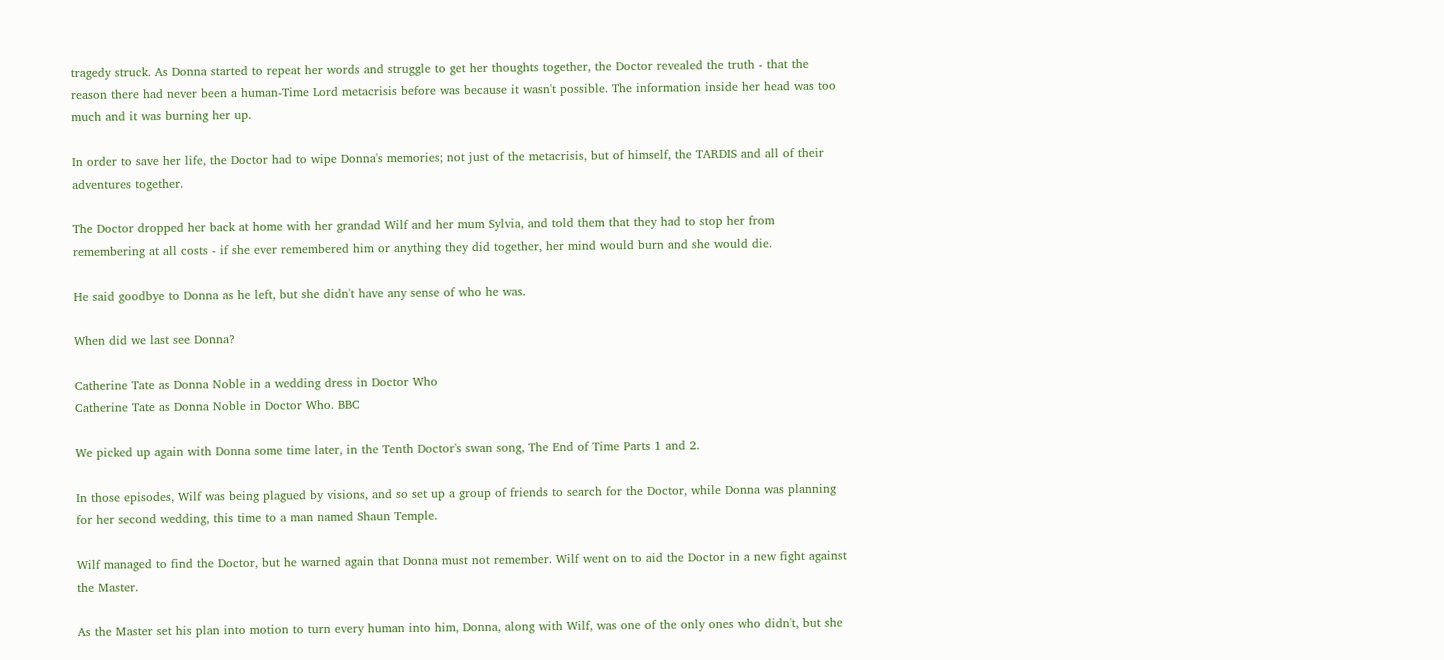tragedy struck. As Donna started to repeat her words and struggle to get her thoughts together, the Doctor revealed the truth - that the reason there had never been a human-Time Lord metacrisis before was because it wasn't possible. The information inside her head was too much and it was burning her up.

In order to save her life, the Doctor had to wipe Donna's memories; not just of the metacrisis, but of himself, the TARDIS and all of their adventures together.

The Doctor dropped her back at home with her grandad Wilf and her mum Sylvia, and told them that they had to stop her from remembering at all costs - if she ever remembered him or anything they did together, her mind would burn and she would die.

He said goodbye to Donna as he left, but she didn't have any sense of who he was.

When did we last see Donna?

Catherine Tate as Donna Noble in a wedding dress in Doctor Who
Catherine Tate as Donna Noble in Doctor Who. BBC

We picked up again with Donna some time later, in the Tenth Doctor's swan song, The End of Time Parts 1 and 2.

In those episodes, Wilf was being plagued by visions, and so set up a group of friends to search for the Doctor, while Donna was planning for her second wedding, this time to a man named Shaun Temple.

Wilf managed to find the Doctor, but he warned again that Donna must not remember. Wilf went on to aid the Doctor in a new fight against the Master.

As the Master set his plan into motion to turn every human into him, Donna, along with Wilf, was one of the only ones who didn't, but she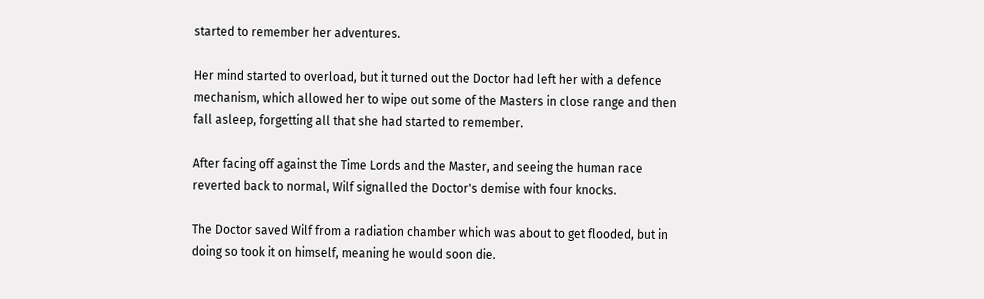started to remember her adventures.

Her mind started to overload, but it turned out the Doctor had left her with a defence mechanism, which allowed her to wipe out some of the Masters in close range and then fall asleep, forgetting all that she had started to remember.

After facing off against the Time Lords and the Master, and seeing the human race reverted back to normal, Wilf signalled the Doctor's demise with four knocks.

The Doctor saved Wilf from a radiation chamber which was about to get flooded, but in doing so took it on himself, meaning he would soon die.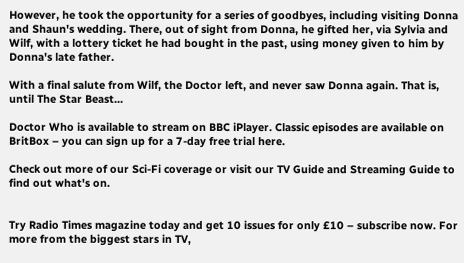However, he took the opportunity for a series of goodbyes, including visiting Donna and Shaun's wedding. There, out of sight from Donna, he gifted her, via Sylvia and Wilf, with a lottery ticket he had bought in the past, using money given to him by Donna's late father.

With a final salute from Wilf, the Doctor left, and never saw Donna again. That is, until The Star Beast...

Doctor Who is available to stream on BBC iPlayer. Classic episodes are available on BritBox – you can sign up for a 7-day free trial here.

Check out more of our Sci-Fi coverage or visit our TV Guide and Streaming Guide to find out what's on.


Try Radio Times magazine today and get 10 issues for only £10 – subscribe now. For more from the biggest stars in TV,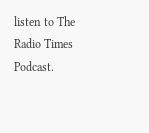listen to The Radio Times Podcast.